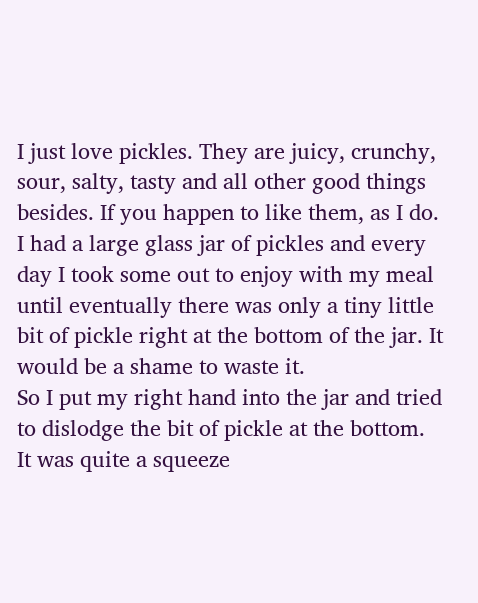I just love pickles. They are juicy, crunchy, sour, salty, tasty and all other good things besides. If you happen to like them, as I do.
I had a large glass jar of pickles and every day I took some out to enjoy with my meal until eventually there was only a tiny little bit of pickle right at the bottom of the jar. It would be a shame to waste it.
So I put my right hand into the jar and tried to dislodge the bit of pickle at the bottom. It was quite a squeeze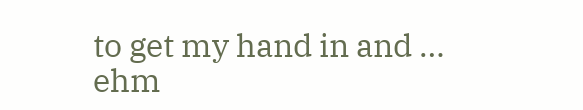to get my hand in and … ehm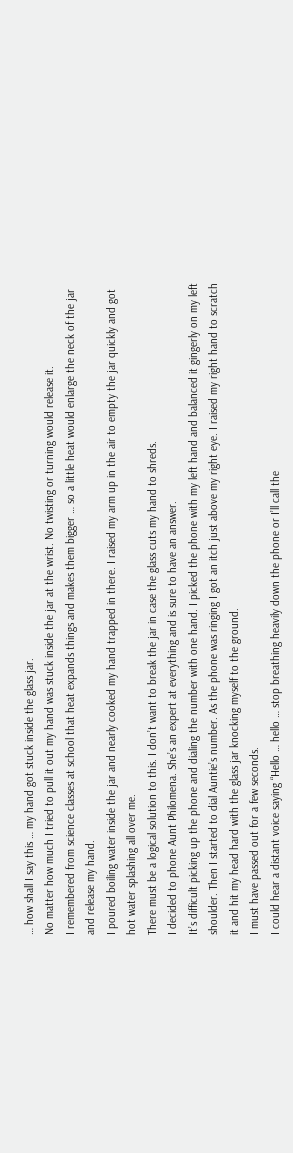… how shall I say this … my hand got stuck inside the glass jar.
No matter how much I tried to pull it out my hand was stuck inside the jar at the wrist. No twisting or turning would release it.
I remembered from science classes at school that heat expands things and makes them bigger … so a little heat would enlarge the neck of the jar and release my hand.
I poured boiling water inside the jar and nearly cooked my hand trapped in there. I raised my arm up in the air to empty the jar quickly and got hot water splashing all over me.
There must be a logical solution to this. I don’t want to break the jar in case the glass cuts my hand to shreds.
I decided to phone Aunt Philomena. She’s an expert at everything and is sure to have an answer.
It’s difficult picking up the phone and dialing the number with one hand. I picked the phone with my left hand and balanced it gingerly on my left shoulder. Then I started to dial Auntie’s number. As the phone was ringing I got an itch just above my right eye. I raised my right hand to scratch it and hit my head hard with the glass jar knocking myself to the ground.
I must have passed out for a few seconds.
I could hear a distant voice saying “Hello … hello … stop breathing heavily down the phone or I’ll call the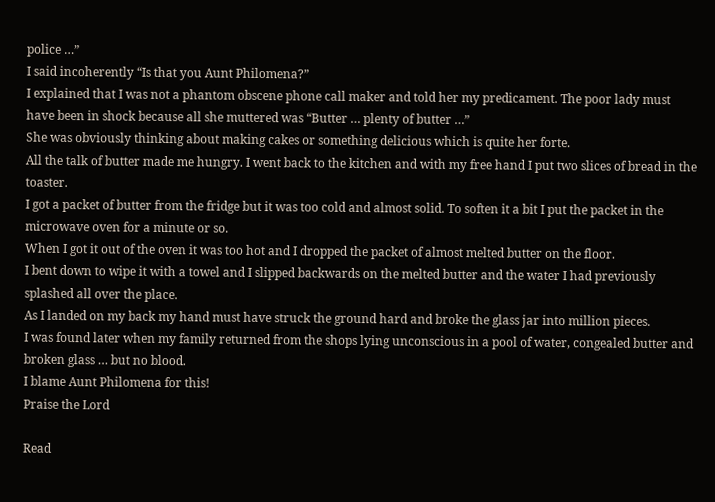police …”
I said incoherently “Is that you Aunt Philomena?”
I explained that I was not a phantom obscene phone call maker and told her my predicament. The poor lady must have been in shock because all she muttered was “Butter … plenty of butter …”
She was obviously thinking about making cakes or something delicious which is quite her forte.
All the talk of butter made me hungry. I went back to the kitchen and with my free hand I put two slices of bread in the toaster.
I got a packet of butter from the fridge but it was too cold and almost solid. To soften it a bit I put the packet in the microwave oven for a minute or so.
When I got it out of the oven it was too hot and I dropped the packet of almost melted butter on the floor.
I bent down to wipe it with a towel and I slipped backwards on the melted butter and the water I had previously splashed all over the place.
As I landed on my back my hand must have struck the ground hard and broke the glass jar into million pieces.
I was found later when my family returned from the shops lying unconscious in a pool of water, congealed butter and broken glass … but no blood.
I blame Aunt Philomena for this!
Praise the Lord

Read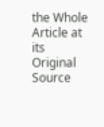the Whole Article at its Original Source